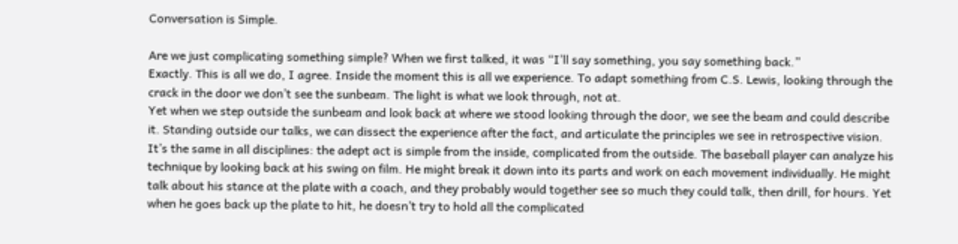Conversation is Simple.

Are we just complicating something simple? When we first talked, it was “I’ll say something, you say something back.”
Exactly. This is all we do, I agree. Inside the moment this is all we experience. To adapt something from C.S. Lewis, looking through the crack in the door we don’t see the sunbeam. The light is what we look through, not at.
Yet when we step outside the sunbeam and look back at where we stood looking through the door, we see the beam and could describe it. Standing outside our talks, we can dissect the experience after the fact, and articulate the principles we see in retrospective vision.
It’s the same in all disciplines: the adept act is simple from the inside, complicated from the outside. The baseball player can analyze his technique by looking back at his swing on film. He might break it down into its parts and work on each movement individually. He might talk about his stance at the plate with a coach, and they probably would together see so much they could talk, then drill, for hours. Yet when he goes back up the plate to hit, he doesn’t try to hold all the complicated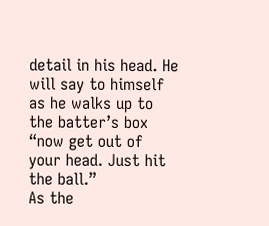detail in his head. He will say to himself as he walks up to the batter’s box “now get out of your head. Just hit the ball.”
As the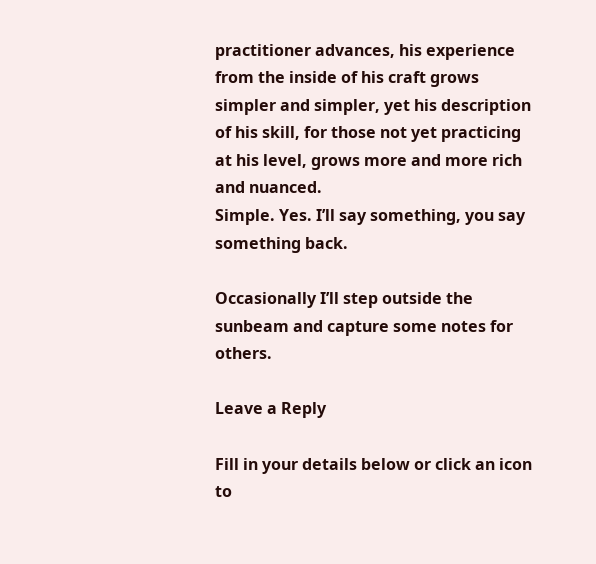practitioner advances, his experience from the inside of his craft grows simpler and simpler, yet his description of his skill, for those not yet practicing at his level, grows more and more rich and nuanced.
Simple. Yes. I’ll say something, you say something back.

Occasionally I’ll step outside the sunbeam and capture some notes for others.

Leave a Reply

Fill in your details below or click an icon to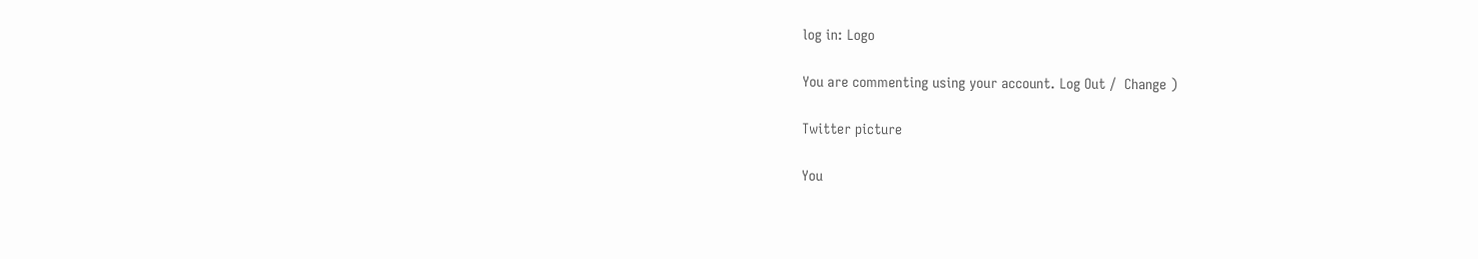log in: Logo

You are commenting using your account. Log Out /  Change )

Twitter picture

You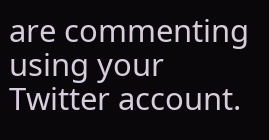are commenting using your Twitter account.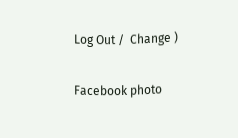Log Out /  Change )

Facebook photo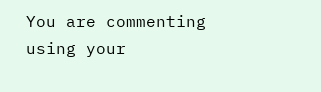You are commenting using your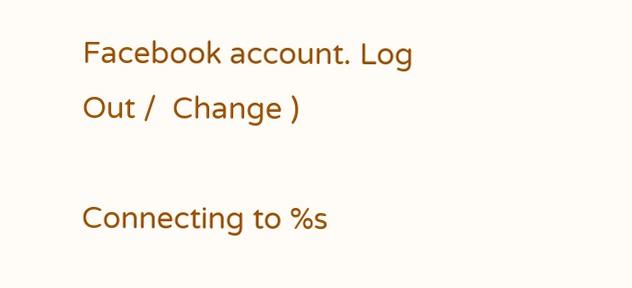Facebook account. Log Out /  Change )

Connecting to %s